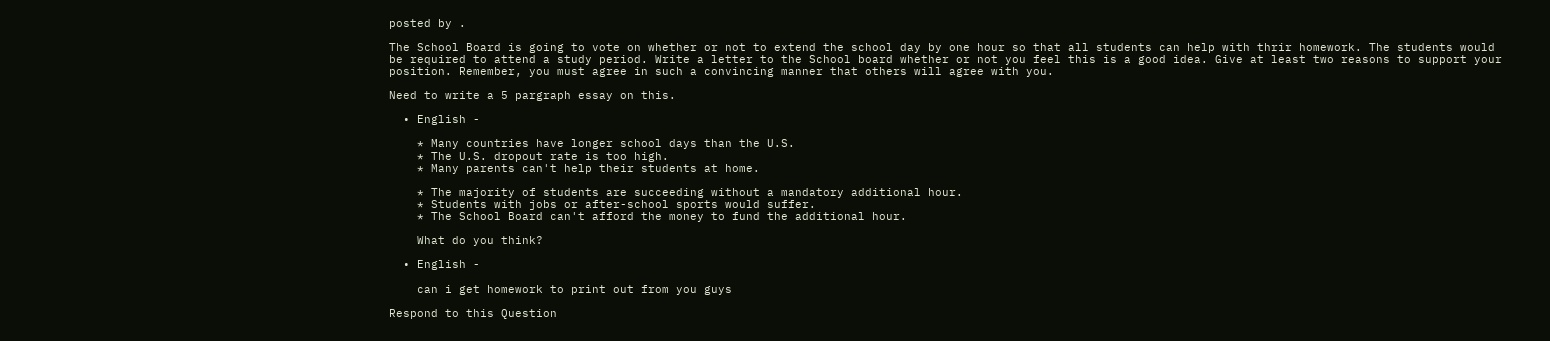posted by .

The School Board is going to vote on whether or not to extend the school day by one hour so that all students can help with thrir homework. The students would be required to attend a study period. Write a letter to the School board whether or not you feel this is a good idea. Give at least two reasons to support your position. Remember, you must agree in such a convincing manner that others will agree with you.

Need to write a 5 pargraph essay on this.

  • English -

    * Many countries have longer school days than the U.S.
    * The U.S. dropout rate is too high.
    * Many parents can't help their students at home.

    * The majority of students are succeeding without a mandatory additional hour.
    * Students with jobs or after-school sports would suffer.
    * The School Board can't afford the money to fund the additional hour.

    What do you think?

  • English -

    can i get homework to print out from you guys

Respond to this Question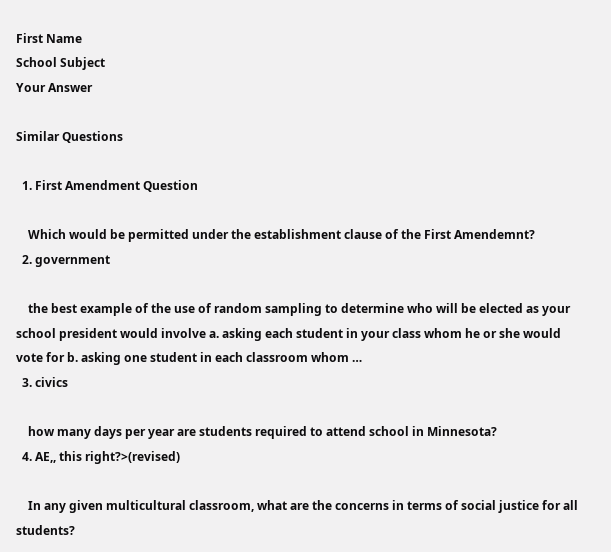First Name
School Subject
Your Answer

Similar Questions

  1. First Amendment Question

    Which would be permitted under the establishment clause of the First Amendemnt?
  2. government

    the best example of the use of random sampling to determine who will be elected as your school president would involve a. asking each student in your class whom he or she would vote for b. asking one student in each classroom whom …
  3. civics

    how many days per year are students required to attend school in Minnesota?
  4. AE,, this right?>(revised)

    In any given multicultural classroom, what are the concerns in terms of social justice for all students?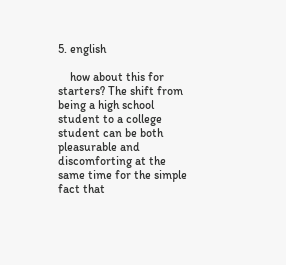5. english

    how about this for starters? The shift from being a high school student to a college student can be both pleasurable and discomforting at the same time for the simple fact that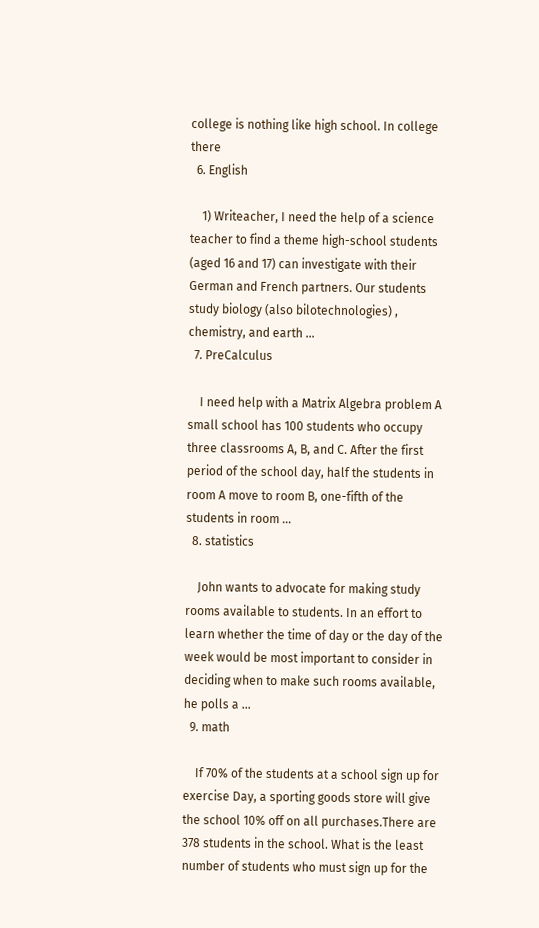college is nothing like high school. In college there
  6. English

    1) Writeacher, I need the help of a science teacher to find a theme high-school students (aged 16 and 17) can investigate with their German and French partners. Our students study biology (also bilotechnologies) , chemistry, and earth …
  7. PreCalculus

    I need help with a Matrix Algebra problem A small school has 100 students who occupy three classrooms A, B, and C. After the first period of the school day, half the students in room A move to room B, one-fifth of the students in room …
  8. statistics

    John wants to advocate for making study rooms available to students. In an effort to learn whether the time of day or the day of the week would be most important to consider in deciding when to make such rooms available, he polls a …
  9. math

    If 70% of the students at a school sign up for exercise Day, a sporting goods store will give the school 10% off on all purchases.There are 378 students in the school. What is the least number of students who must sign up for the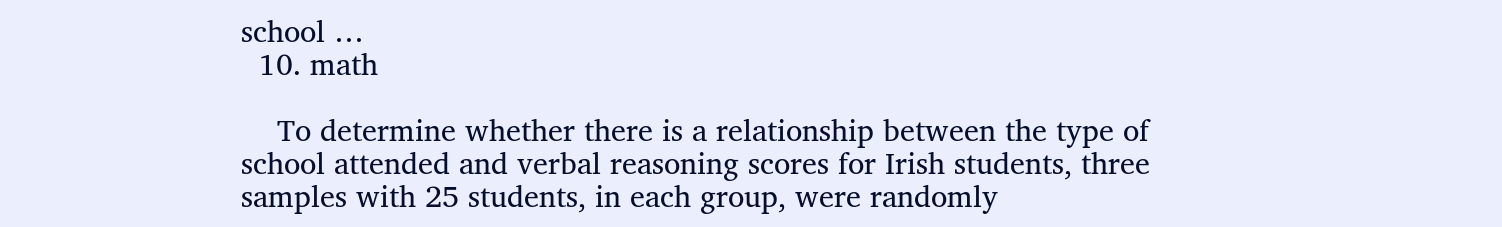school …
  10. math

    To determine whether there is a relationship between the type of school attended and verbal reasoning scores for Irish students, three samples with 25 students, in each group, were randomly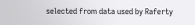selected from data used by Raferty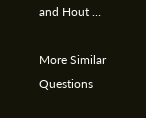and Hout …

More Similar Questions